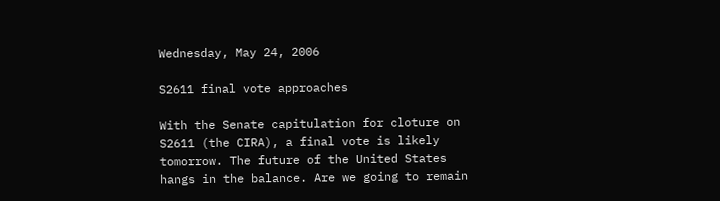Wednesday, May 24, 2006

S2611 final vote approaches

With the Senate capitulation for cloture on S2611 (the CIRA), a final vote is likely tomorrow. The future of the United States hangs in the balance. Are we going to remain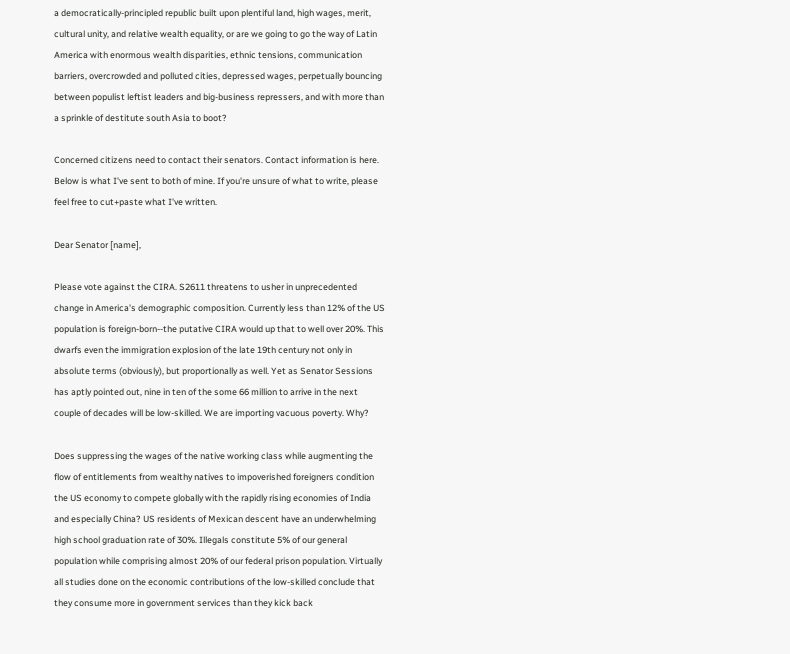a democratically-principled republic built upon plentiful land, high wages, merit, cultural unity, and relative wealth equality, or are we going to go the way of Latin America with enormous wealth disparities, ethnic tensions, communication barriers, overcrowded and polluted cities, depressed wages, perpetually bouncing between populist leftist leaders and big-business repressers, and with more than a sprinkle of destitute south Asia to boot?

Concerned citizens need to contact their senators. Contact information is here. Below is what I've sent to both of mine. If you're unsure of what to write, please feel free to cut+paste what I've written.

Dear Senator [name],

Please vote against the CIRA. S2611 threatens to usher in unprecedented change in America's demographic composition. Currently less than 12% of the US population is foreign-born--the putative CIRA would up that to well over 20%. This dwarfs even the immigration explosion of the late 19th century not only in absolute terms (obviously), but proportionally as well. Yet as Senator Sessions has aptly pointed out, nine in ten of the some 66 million to arrive in the next couple of decades will be low-skilled. We are importing vacuous poverty. Why?

Does suppressing the wages of the native working class while augmenting the flow of entitlements from wealthy natives to impoverished foreigners condition the US economy to compete globally with the rapidly rising economies of India and especially China? US residents of Mexican descent have an underwhelming high school graduation rate of 30%. Illegals constitute 5% of our general population while comprising almost 20% of our federal prison population. Virtually all studies done on the economic contributions of the low-skilled conclude that they consume more in government services than they kick back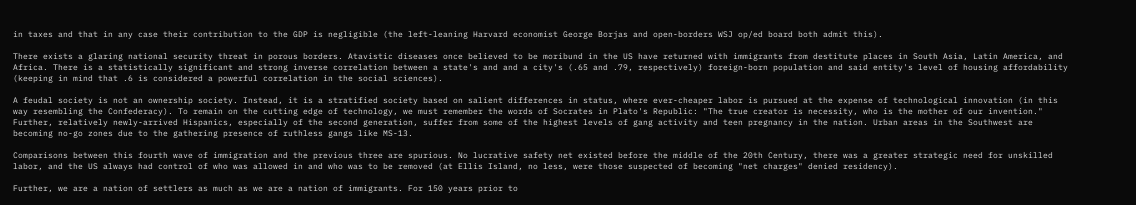in taxes and that in any case their contribution to the GDP is negligible (the left-leaning Harvard economist George Borjas and open-borders WSJ op/ed board both admit this).

There exists a glaring national security threat in porous borders. Atavistic diseases once believed to be moribund in the US have returned with immigrants from destitute places in South Asia, Latin America, and Africa. There is a statistically significant and strong inverse correlation between a state's and and a city's (.65 and .79, respectively) foreign-born population and said entity's level of housing affordability (keeping in mind that .6 is considered a powerful correlation in the social sciences).

A feudal society is not an ownership society. Instead, it is a stratified society based on salient differences in status, where ever-cheaper labor is pursued at the expense of technological innovation (in this way resembling the Confederacy). To remain on the cutting edge of technology, we must remember the words of Socrates in Plato's Republic: "The true creator is necessity, who is the mother of our invention." Further, relatively newly-arrived Hispanics, especially of the second generation, suffer from some of the highest levels of gang activity and teen pregnancy in the nation. Urban areas in the Southwest are becoming no-go zones due to the gathering presence of ruthless gangs like MS-13.

Comparisons between this fourth wave of immigration and the previous three are spurious. No lucrative safety net existed before the middle of the 20th Century, there was a greater strategic need for unskilled labor, and the US always had control of who was allowed in and who was to be removed (at Ellis Island, no less, were those suspected of becoming "net charges" denied residency).

Further, we are a nation of settlers as much as we are a nation of immigrants. For 150 years prior to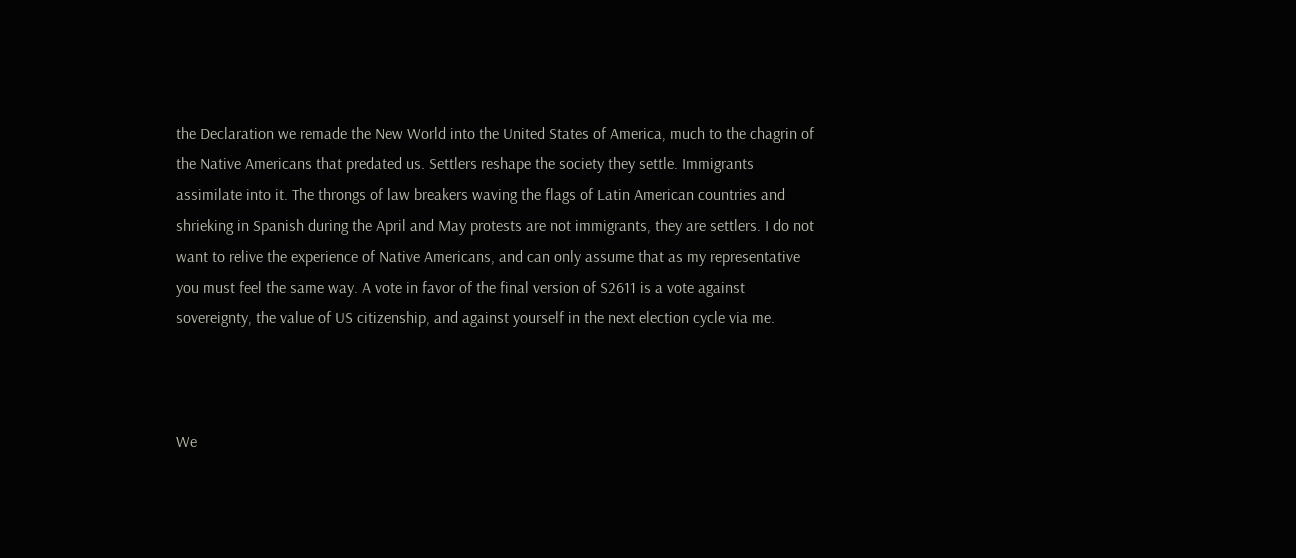the Declaration we remade the New World into the United States of America, much to the chagrin of the Native Americans that predated us. Settlers reshape the society they settle. Immigrants assimilate into it. The throngs of law breakers waving the flags of Latin American countries and shrieking in Spanish during the April and May protests are not immigrants, they are settlers. I do not want to relive the experience of Native Americans, and can only assume that as my representative you must feel the same way. A vote in favor of the final version of S2611 is a vote against sovereignty, the value of US citizenship, and against yourself in the next election cycle via me.



We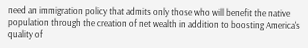need an immigration policy that admits only those who will benefit the native population through the creation of net wealth in addition to boosting America's quality of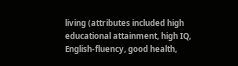living (attributes included high educational attainment, high IQ, English-fluency, good health,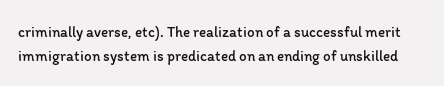criminally averse, etc). The realization of a successful merit immigration system is predicated on an ending of unskilled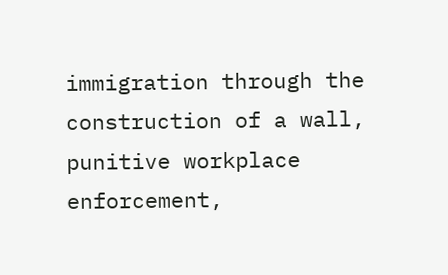immigration through the construction of a wall, punitive workplace enforcement,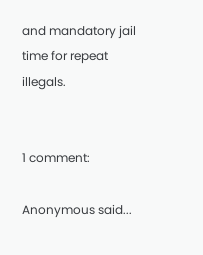and mandatory jail time for repeat illegals.


1 comment:

Anonymous said...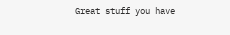Great stuff you have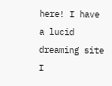here! I have a lucid dreaming site I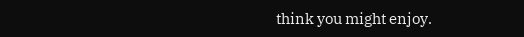think you might enjoy.